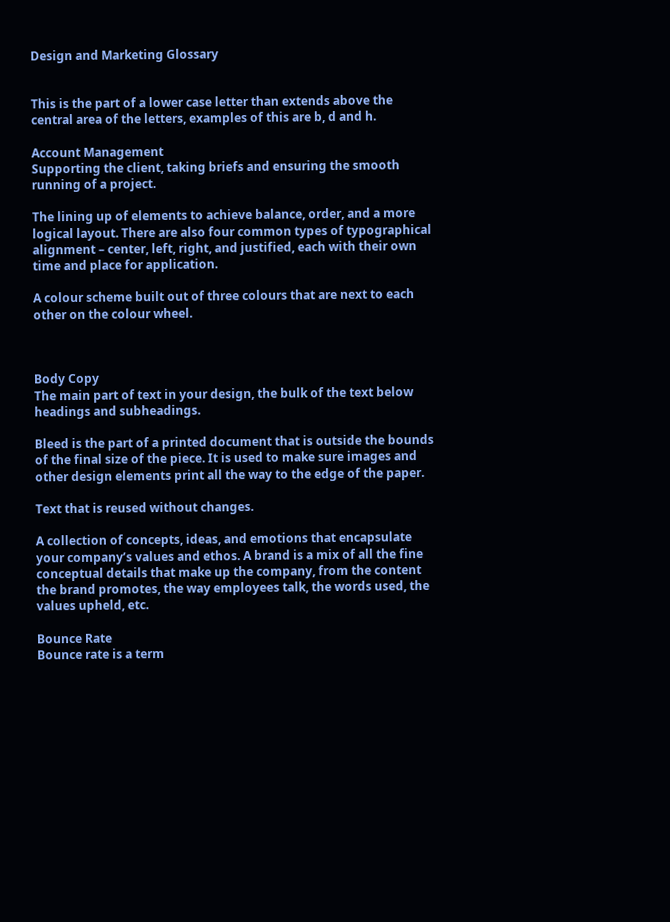Design and Marketing Glossary


This is the part of a lower case letter than extends above the central area of the letters, examples of this are b, d and h.

Account Management
Supporting the client, taking briefs and ensuring the smooth running of a project.

The lining up of elements to achieve balance, order, and a more logical layout. There are also four common types of typographical alignment – center, left, right, and justified, each with their own time and place for application.

A colour scheme built out of three colours that are next to each other on the colour wheel.



Body Copy
The main part of text in your design, the bulk of the text below headings and subheadings.

Bleed is the part of a printed document that is outside the bounds of the final size of the piece. It is used to make sure images and other design elements print all the way to the edge of the paper.

Text that is reused without changes.

A collection of concepts, ideas, and emotions that encapsulate your company’s values and ethos. A brand is a mix of all the fine conceptual details that make up the company, from the content the brand promotes, the way employees talk, the words used, the values upheld, etc.

Bounce Rate
Bounce rate is a term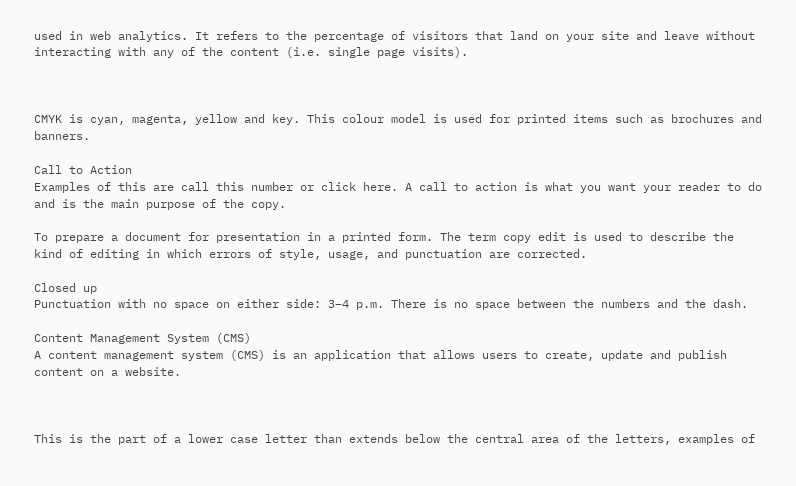used in web analytics. It refers to the percentage of visitors that land on your site and leave without interacting with any of the content (i.e. single page visits).



CMYK is cyan, magenta, yellow and key. This colour model is used for printed items such as brochures and banners.

Call to Action
Examples of this are call this number or click here. A call to action is what you want your reader to do and is the main purpose of the copy.

To prepare a document for presentation in a printed form. The term copy edit is used to describe the kind of editing in which errors of style, usage, and punctuation are corrected.

Closed up
Punctuation with no space on either side: 3–4 p.m. There is no space between the numbers and the dash.

Content Management System (CMS)
A content management system (CMS) is an application that allows users to create, update and publish content on a website.



This is the part of a lower case letter than extends below the central area of the letters, examples of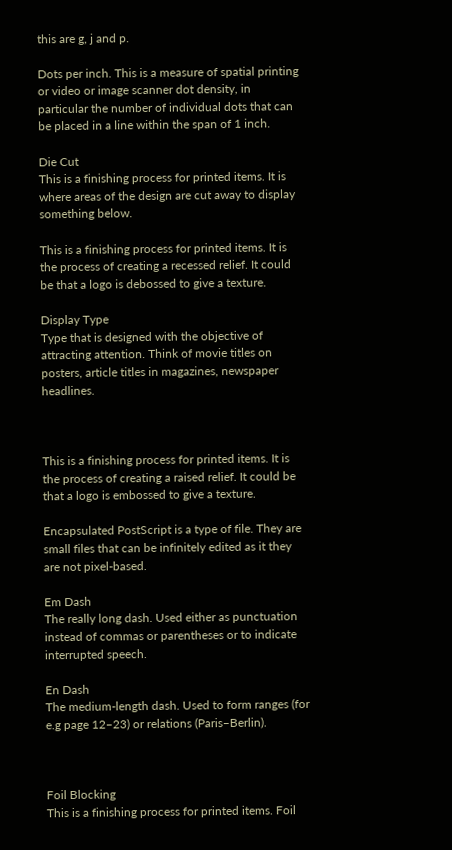this are g, j and p.

Dots per inch. This is a measure of spatial printing or video or image scanner dot density, in particular the number of individual dots that can be placed in a line within the span of 1 inch.

Die Cut
This is a finishing process for printed items. It is where areas of the design are cut away to display something below.

This is a finishing process for printed items. It is the process of creating a recessed relief. It could be that a logo is debossed to give a texture.

Display Type
Type that is designed with the objective of attracting attention. Think of movie titles on posters, article titles in magazines, newspaper headlines.



This is a finishing process for printed items. It is the process of creating a raised relief. It could be that a logo is embossed to give a texture.

Encapsulated PostScript is a type of file. They are small files that can be infinitely edited as it they are not pixel-based.

Em Dash
The really long dash. Used either as punctuation instead of commas or parentheses or to indicate interrupted speech.

En Dash
The medium-length dash. Used to form ranges (for e.g page 12–23) or relations (Paris–Berlin).



Foil Blocking
This is a finishing process for printed items. Foil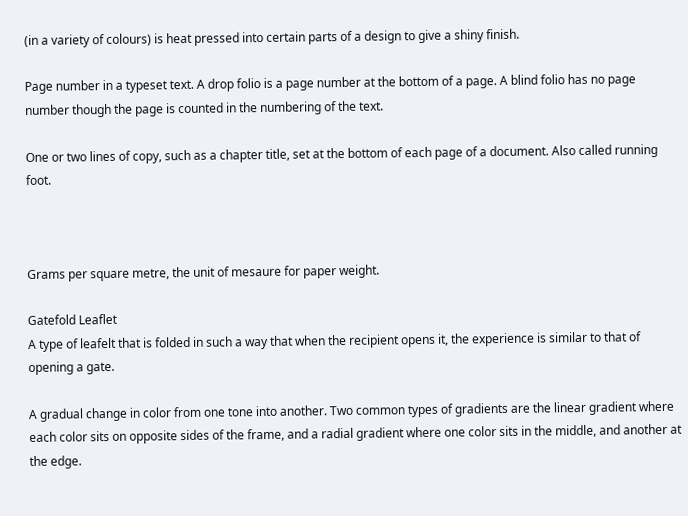(in a variety of colours) is heat pressed into certain parts of a design to give a shiny finish.

Page number in a typeset text. A drop folio is a page number at the bottom of a page. A blind folio has no page number though the page is counted in the numbering of the text.

One or two lines of copy, such as a chapter title, set at the bottom of each page of a document. Also called running foot.



Grams per square metre, the unit of mesaure for paper weight.

Gatefold Leaflet
A type of leafelt that is folded in such a way that when the recipient opens it, the experience is similar to that of opening a gate.

A gradual change in color from one tone into another. Two common types of gradients are the linear gradient where each color sits on opposite sides of the frame, and a radial gradient where one color sits in the middle, and another at the edge.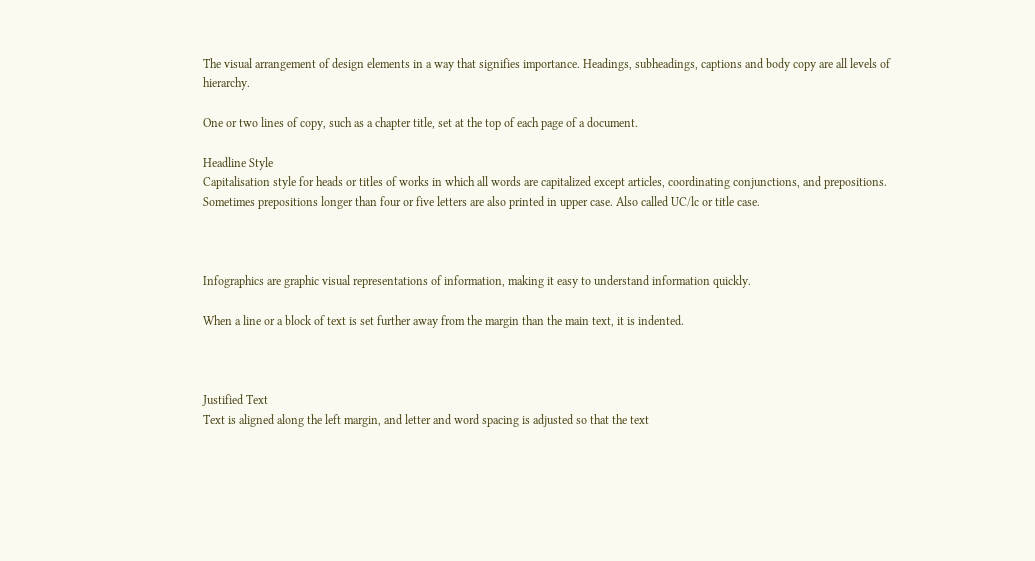The visual arrangement of design elements in a way that signifies importance. Headings, subheadings, captions and body copy are all levels of hierarchy.

One or two lines of copy, such as a chapter title, set at the top of each page of a document.

Headline Style
Capitalisation style for heads or titles of works in which all words are capitalized except articles, coordinating conjunctions, and prepositions. Sometimes prepositions longer than four or five letters are also printed in upper case. Also called UC/lc or title case.



Infographics are graphic visual representations of information, making it easy to understand information quickly.

When a line or a block of text is set further away from the margin than the main text, it is indented.



Justified Text
Text is aligned along the left margin, and letter and word spacing is adjusted so that the text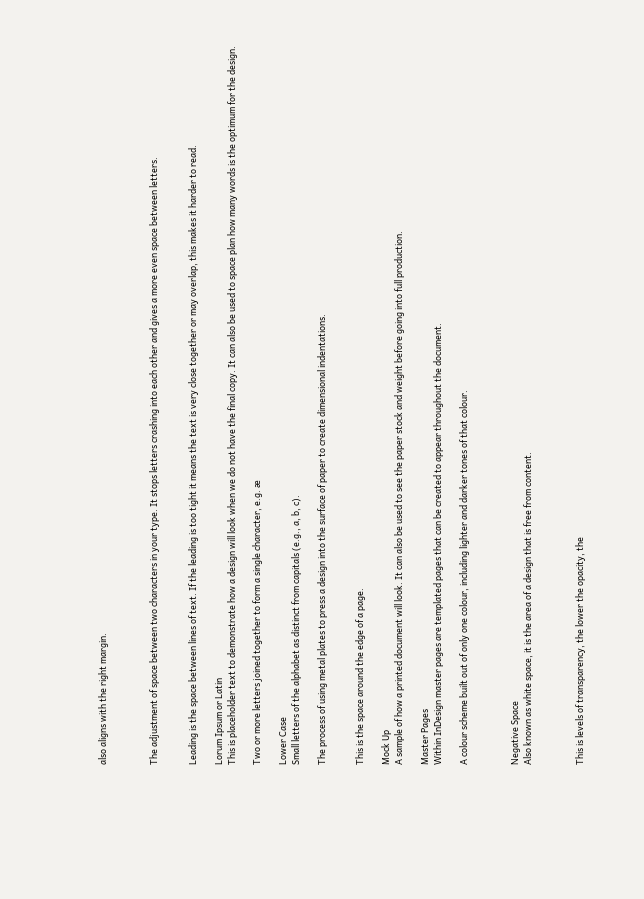also aligns with the right margin.



The adjustment of space between two characters in your type. It stops letters crashing into each other and gives a more even space between letters.


Leading is the space between lines of text. If the leading is too tight it means the text is very close together or may overlap, this makes it harder to read.

Lorum Ipsum or Latin
This is placeholder text to demonstrate how a design will look when we do not have the final copy. It can also be used to space plan how many words is the optimum for the design.

Two or more letters joined together to form a single character, e.g. æ

Lower Case
Small letters of the alphabet as distinct from capitals (e.g., a, b, c).

The process of using metal plates to press a design into the surface of paper to create dimensional indentations.


This is the space around the edge of a page.

Mock Up
A sample of how a printed document will look. It can also be used to see the paper stock and weight before going into full production.

Master Pages
Within InDesign master pages are templated pages that can be created to appear throughout the document.

A colour scheme built out of only one colour, including lighter and darker tones of that colour.



Negative Space
Also known as white space, it is the area of a design that is free from content.



This is levels of transparency, the lower the opacity, the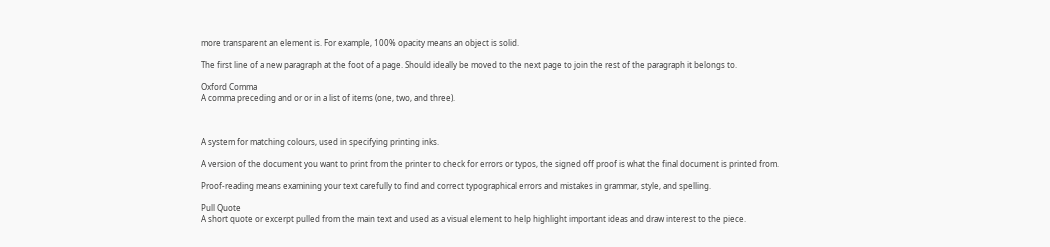more transparent an element is. For example, 100% opacity means an object is solid.

The first line of a new paragraph at the foot of a page. Should ideally be moved to the next page to join the rest of the paragraph it belongs to.

Oxford Comma
A comma preceding and or or in a list of items (one, two, and three).



A system for matching colours, used in specifying printing inks.

A version of the document you want to print from the printer to check for errors or typos, the signed off proof is what the final document is printed from.

Proof-reading means examining your text carefully to find and correct typographical errors and mistakes in grammar, style, and spelling.

Pull Quote
A short quote or excerpt pulled from the main text and used as a visual element to help highlight important ideas and draw interest to the piece.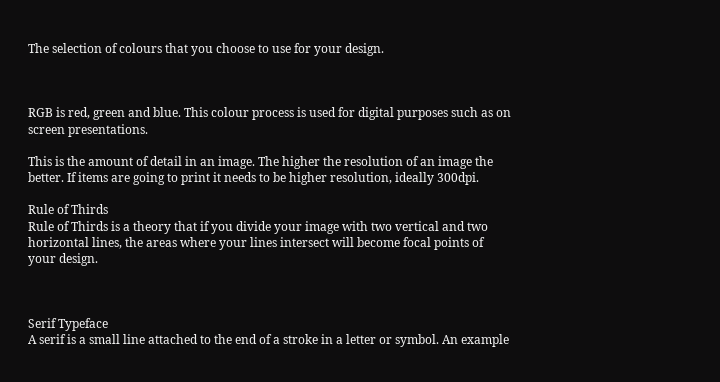The selection of colours that you choose to use for your design.



RGB is red, green and blue. This colour process is used for digital purposes such as on screen presentations.

This is the amount of detail in an image. The higher the resolution of an image the better. If items are going to print it needs to be higher resolution, ideally 300dpi.

Rule of Thirds
Rule of Thirds is a theory that if you divide your image with two vertical and two horizontal lines, the areas where your lines intersect will become focal points of your design.



Serif Typeface
A serif is a small line attached to the end of a stroke in a letter or symbol. An example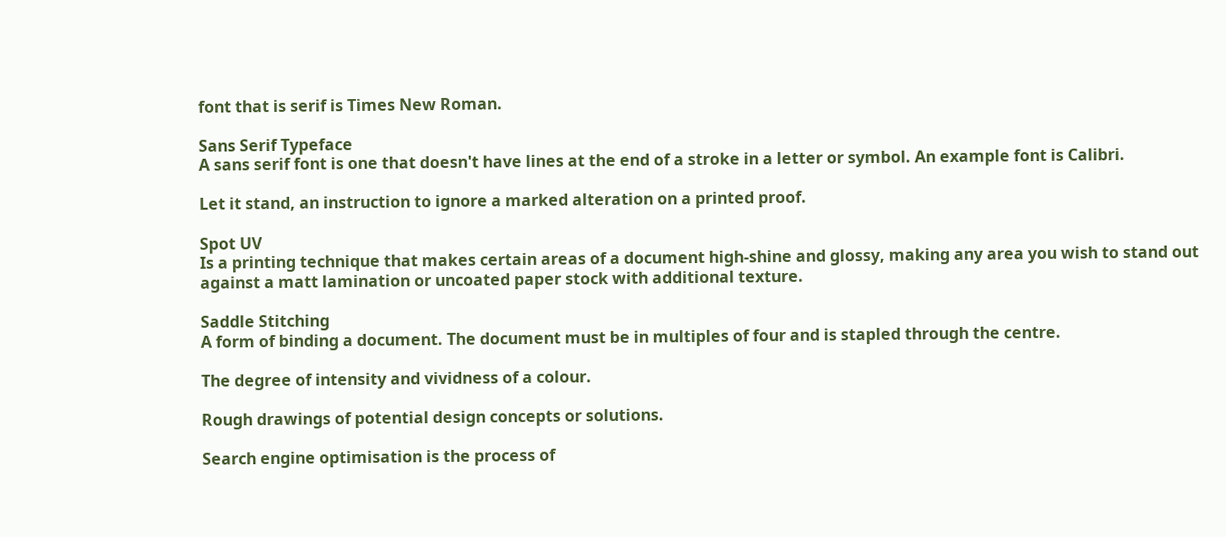font that is serif is Times New Roman.

Sans Serif Typeface
A sans serif font is one that doesn't have lines at the end of a stroke in a letter or symbol. An example font is Calibri.

Let it stand, an instruction to ignore a marked alteration on a printed proof.

Spot UV
Is a printing technique that makes certain areas of a document high-shine and glossy, making any area you wish to stand out against a matt lamination or uncoated paper stock with additional texture.

Saddle Stitching
A form of binding a document. The document must be in multiples of four and is stapled through the centre.

The degree of intensity and vividness of a colour.

Rough drawings of potential design concepts or solutions.

Search engine optimisation is the process of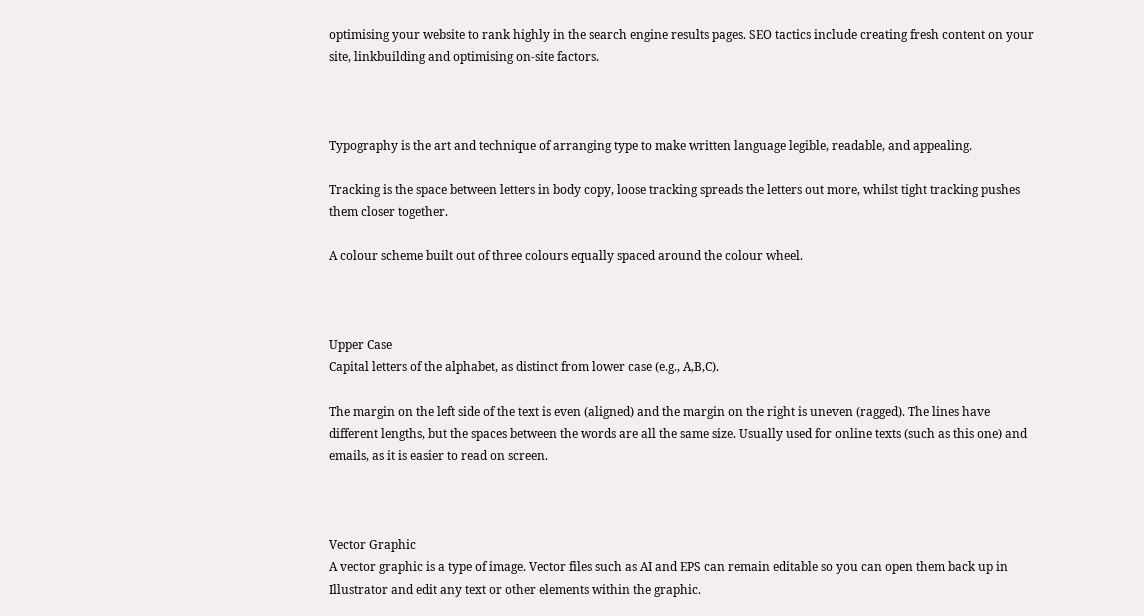optimising your website to rank highly in the search engine results pages. SEO tactics include creating fresh content on your site, linkbuilding and optimising on-site factors.



Typography is the art and technique of arranging type to make written language legible, readable, and appealing.

Tracking is the space between letters in body copy, loose tracking spreads the letters out more, whilst tight tracking pushes them closer together.

A colour scheme built out of three colours equally spaced around the colour wheel.



Upper Case
Capital letters of the alphabet, as distinct from lower case (e.g., A,B,C).

The margin on the left side of the text is even (aligned) and the margin on the right is uneven (ragged). The lines have different lengths, but the spaces between the words are all the same size. Usually used for online texts (such as this one) and emails, as it is easier to read on screen.



Vector Graphic
A vector graphic is a type of image. Vector files such as AI and EPS can remain editable so you can open them back up in Illustrator and edit any text or other elements within the graphic.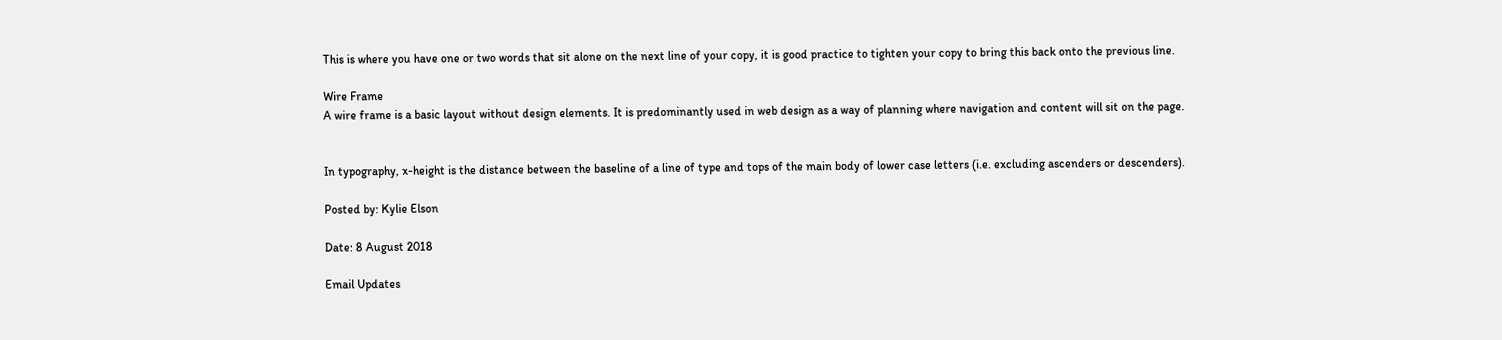This is where you have one or two words that sit alone on the next line of your copy, it is good practice to tighten your copy to bring this back onto the previous line.

Wire Frame
A wire frame is a basic layout without design elements. It is predominantly used in web design as a way of planning where navigation and content will sit on the page.


In typography, x-height is the distance between the baseline of a line of type and tops of the main body of lower case letters (i.e. excluding ascenders or descenders).

Posted by: Kylie Elson

Date: 8 August 2018

Email Updates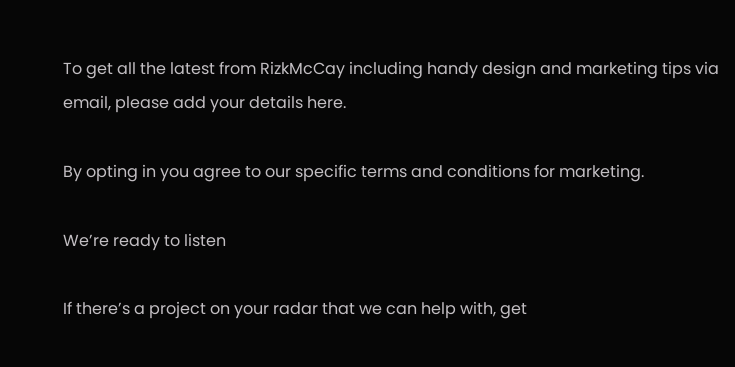To get all the latest from RizkMcCay including handy design and marketing tips via email, please add your details here.

By opting in you agree to our specific terms and conditions for marketing.

We’re ready to listen

If there’s a project on your radar that we can help with, get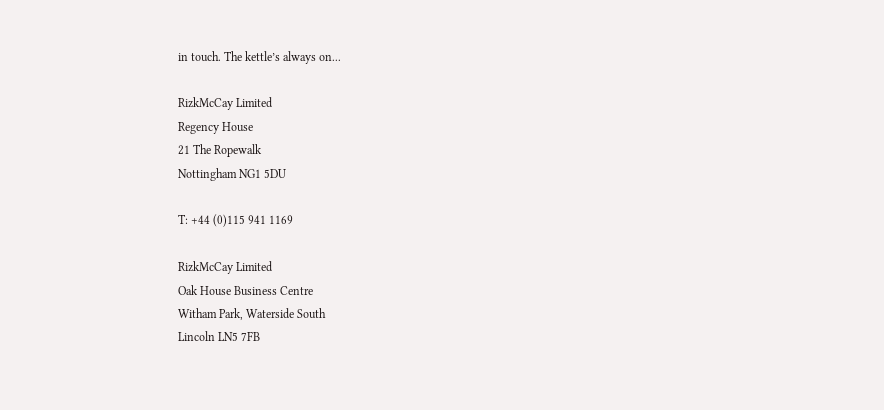in touch. The kettle’s always on...

RizkMcCay Limited
Regency House
21 The Ropewalk
Nottingham NG1 5DU

T: +44 (0)115 941 1169

RizkMcCay Limited
Oak House Business Centre
Witham Park, Waterside South
Lincoln LN5 7FB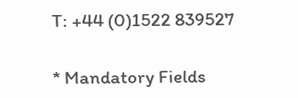T: +44 (0)1522 839527

* Mandatory Fields